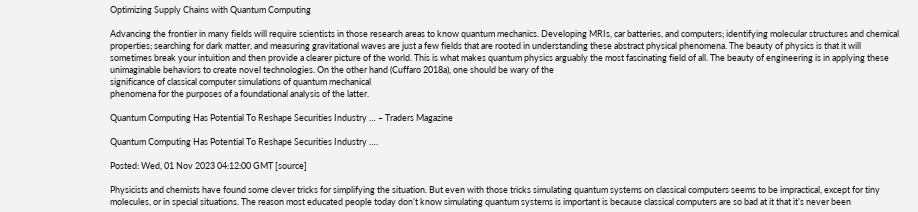Optimizing Supply Chains with Quantum Computing

Advancing the frontier in many fields will require scientists in those research areas to know quantum mechanics. Developing MRIs, car batteries, and computers; identifying molecular structures and chemical properties; searching for dark matter, and measuring gravitational waves are just a few fields that are rooted in understanding these abstract physical phenomena. The beauty of physics is that it will sometimes break your intuition and then provide a clearer picture of the world. This is what makes quantum physics arguably the most fascinating field of all. The beauty of engineering is in applying these unimaginable behaviors to create novel technologies. On the other hand (Cuffaro 2018a), one should be wary of the
significance of classical computer simulations of quantum mechanical
phenomena for the purposes of a foundational analysis of the latter.

Quantum Computing Has Potential To Reshape Securities Industry … – Traders Magazine

Quantum Computing Has Potential To Reshape Securities Industry ….

Posted: Wed, 01 Nov 2023 04:12:00 GMT [source]

Physicists and chemists have found some clever tricks for simplifying the situation. But even with those tricks simulating quantum systems on classical computers seems to be impractical, except for tiny molecules, or in special situations. The reason most educated people today don’t know simulating quantum systems is important is because classical computers are so bad at it that it’s never been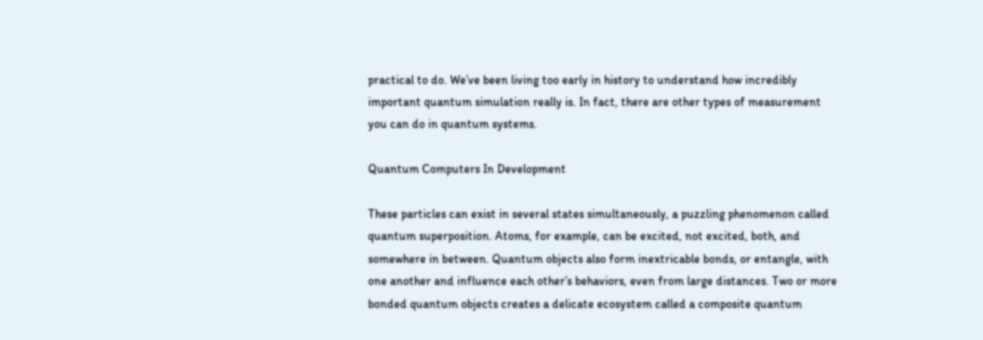practical to do. We’ve been living too early in history to understand how incredibly important quantum simulation really is. In fact, there are other types of measurement you can do in quantum systems.

Quantum Computers In Development

These particles can exist in several states simultaneously, a puzzling phenomenon called quantum superposition. Atoms, for example, can be excited, not excited, both, and somewhere in between. Quantum objects also form inextricable bonds, or entangle, with one another and influence each other’s behaviors, even from large distances. Two or more bonded quantum objects creates a delicate ecosystem called a composite quantum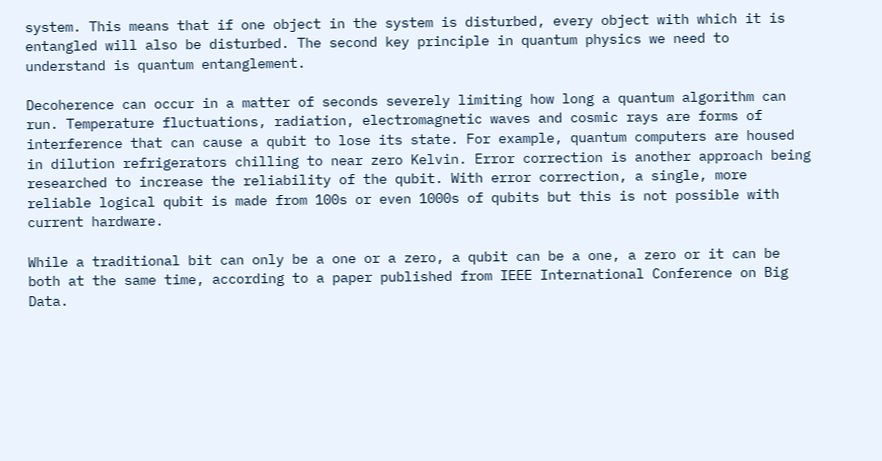system. This means that if one object in the system is disturbed, every object with which it is entangled will also be disturbed. The second key principle in quantum physics we need to understand is quantum entanglement.

Decoherence can occur in a matter of seconds severely limiting how long a quantum algorithm can run. Temperature fluctuations, radiation, electromagnetic waves and cosmic rays are forms of interference that can cause a qubit to lose its state. For example, quantum computers are housed in dilution refrigerators chilling to near zero Kelvin. Error correction is another approach being researched to increase the reliability of the qubit. With error correction, a single, more reliable logical qubit is made from 100s or even 1000s of qubits but this is not possible with current hardware.

While a traditional bit can only be a one or a zero, a qubit can be a one, a zero or it can be both at the same time, according to a paper published from IEEE International Conference on Big Data.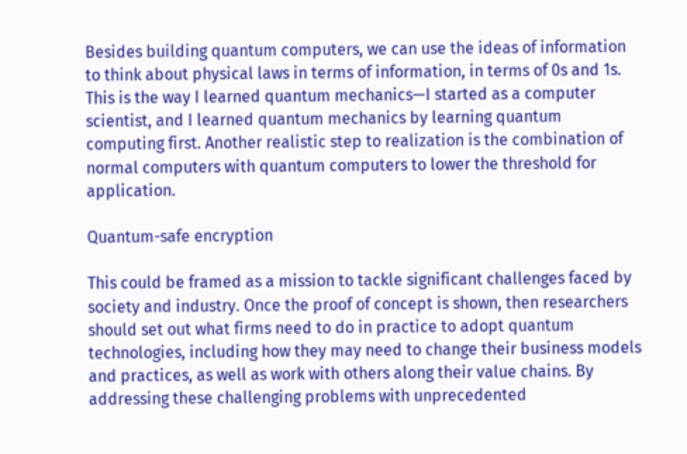Besides building quantum computers, we can use the ideas of information to think about physical laws in terms of information, in terms of 0s and 1s. This is the way I learned quantum mechanics—I started as a computer scientist, and I learned quantum mechanics by learning quantum computing first. Another realistic step to realization is the combination of normal computers with quantum computers to lower the threshold for application.

Quantum-safe encryption

This could be framed as a mission to tackle significant challenges faced by society and industry. Once the proof of concept is shown, then researchers should set out what firms need to do in practice to adopt quantum technologies, including how they may need to change their business models and practices, as well as work with others along their value chains. By addressing these challenging problems with unprecedented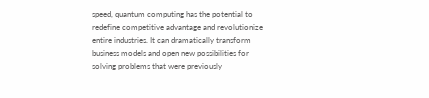speed, quantum computing has the potential to redefine competitive advantage and revolutionize entire industries. It can dramatically transform business models and open new possibilities for solving problems that were previously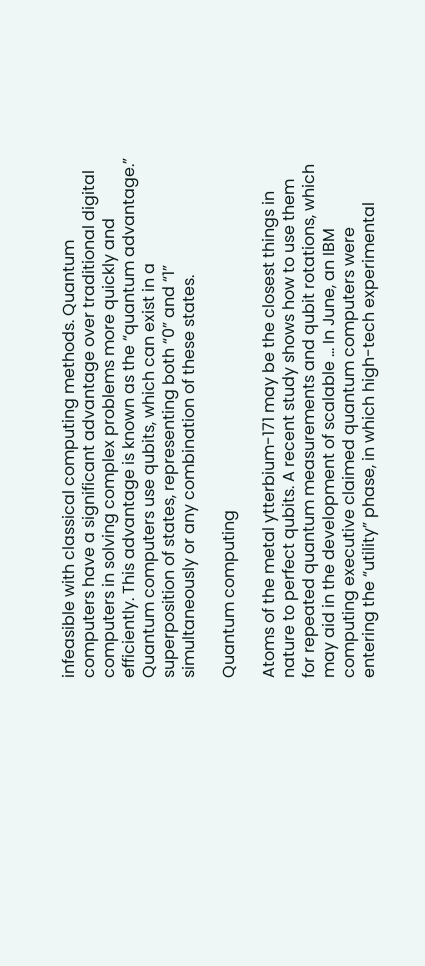infeasible with classical computing methods. Quantum computers have a significant advantage over traditional digital computers in solving complex problems more quickly and efficiently. This advantage is known as the “quantum advantage.” Quantum computers use qubits, which can exist in a superposition of states, representing both “0” and “1” simultaneously or any combination of these states.

Quantum computing

Atoms of the metal ytterbium-171 may be the closest things in nature to perfect qubits. A recent study shows how to use them for repeated quantum measurements and qubit rotations, which may aid in the development of scalable … In June, an IBM computing executive claimed quantum computers were entering the “utility” phase, in which high-tech experimental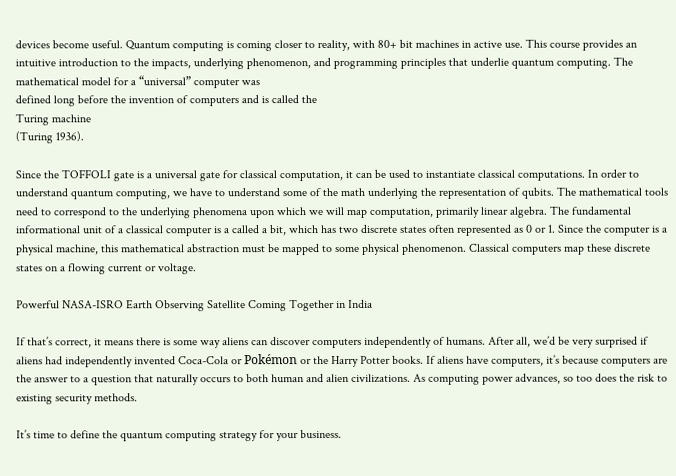devices become useful. Quantum computing is coming closer to reality, with 80+ bit machines in active use. This course provides an intuitive introduction to the impacts, underlying phenomenon, and programming principles that underlie quantum computing. The mathematical model for a “universal” computer was
defined long before the invention of computers and is called the
Turing machine
(Turing 1936).

Since the TOFFOLI gate is a universal gate for classical computation, it can be used to instantiate classical computations. In order to understand quantum computing, we have to understand some of the math underlying the representation of qubits. The mathematical tools need to correspond to the underlying phenomena upon which we will map computation, primarily linear algebra. The fundamental informational unit of a classical computer is a called a bit, which has two discrete states often represented as 0 or 1. Since the computer is a physical machine, this mathematical abstraction must be mapped to some physical phenomenon. Classical computers map these discrete states on a flowing current or voltage.

Powerful NASA-ISRO Earth Observing Satellite Coming Together in India

If that’s correct, it means there is some way aliens can discover computers independently of humans. After all, we’d be very surprised if aliens had independently invented Coca-Cola or Pokémon or the Harry Potter books. If aliens have computers, it’s because computers are the answer to a question that naturally occurs to both human and alien civilizations. As computing power advances, so too does the risk to existing security methods.

It’s time to define the quantum computing strategy for your business.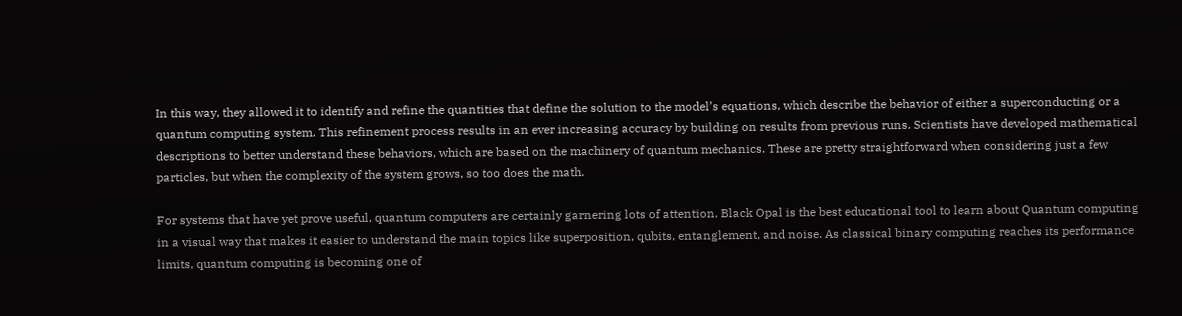In this way, they allowed it to identify and refine the quantities that define the solution to the model’s equations, which describe the behavior of either a superconducting or a quantum computing system. This refinement process results in an ever increasing accuracy by building on results from previous runs. Scientists have developed mathematical descriptions to better understand these behaviors, which are based on the machinery of quantum mechanics. These are pretty straightforward when considering just a few particles, but when the complexity of the system grows, so too does the math.

For systems that have yet prove useful, quantum computers are certainly garnering lots of attention. Black Opal is the best educational tool to learn about Quantum computing in a visual way that makes it easier to understand the main topics like superposition, qubits, entanglement, and noise. As classical binary computing reaches its performance limits, quantum computing is becoming one of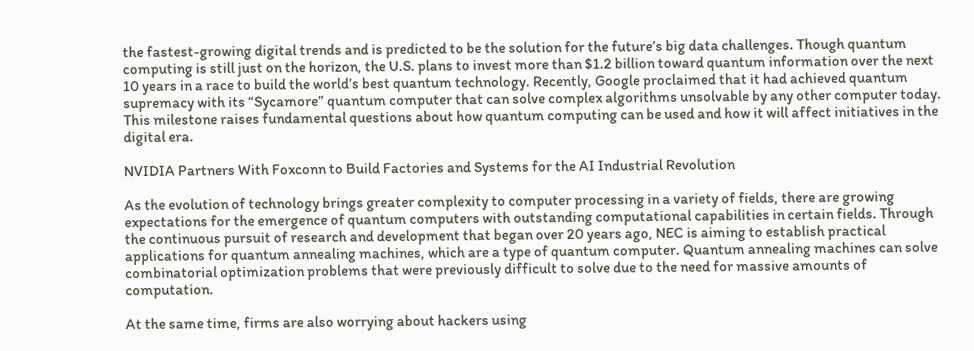the fastest-growing digital trends and is predicted to be the solution for the future’s big data challenges. Though quantum computing is still just on the horizon, the U.S. plans to invest more than $1.2 billion toward quantum information over the next 10 years in a race to build the world’s best quantum technology. Recently, Google proclaimed that it had achieved quantum supremacy with its “Sycamore” quantum computer that can solve complex algorithms unsolvable by any other computer today. This milestone raises fundamental questions about how quantum computing can be used and how it will affect initiatives in the digital era.

NVIDIA Partners With Foxconn to Build Factories and Systems for the AI Industrial Revolution

As the evolution of technology brings greater complexity to computer processing in a variety of fields, there are growing expectations for the emergence of quantum computers with outstanding computational capabilities in certain fields. Through the continuous pursuit of research and development that began over 20 years ago, NEC is aiming to establish practical applications for quantum annealing machines, which are a type of quantum computer. Quantum annealing machines can solve combinatorial optimization problems that were previously difficult to solve due to the need for massive amounts of computation.

At the same time, firms are also worrying about hackers using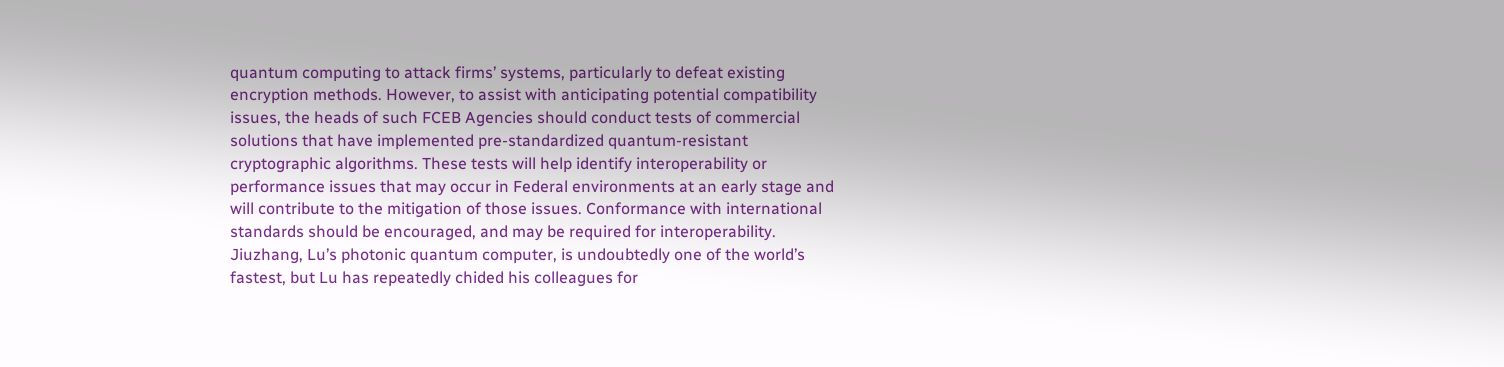quantum computing to attack firms’ systems, particularly to defeat existing encryption methods. However, to assist with anticipating potential compatibility issues, the heads of such FCEB Agencies should conduct tests of commercial solutions that have implemented pre-standardized quantum-resistant cryptographic algorithms. These tests will help identify interoperability or performance issues that may occur in Federal environments at an early stage and will contribute to the mitigation of those issues. Conformance with international standards should be encouraged, and may be required for interoperability. Jiuzhang, Lu’s photonic quantum computer, is undoubtedly one of the world’s fastest, but Lu has repeatedly chided his colleagues for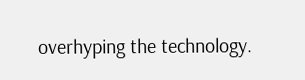overhyping the technology.